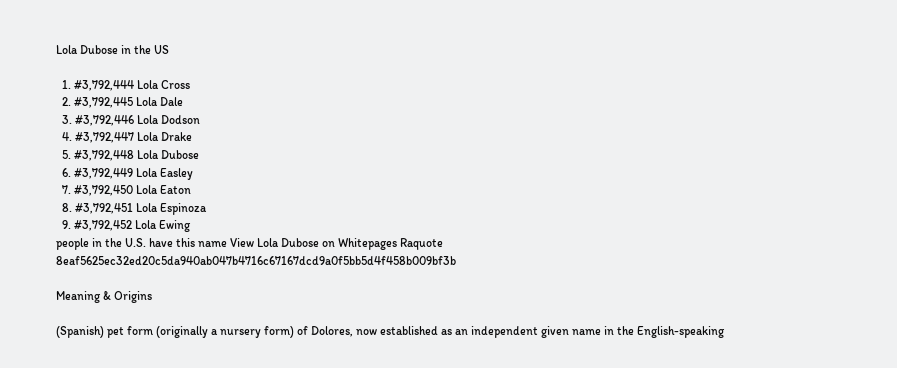Lola Dubose in the US

  1. #3,792,444 Lola Cross
  2. #3,792,445 Lola Dale
  3. #3,792,446 Lola Dodson
  4. #3,792,447 Lola Drake
  5. #3,792,448 Lola Dubose
  6. #3,792,449 Lola Easley
  7. #3,792,450 Lola Eaton
  8. #3,792,451 Lola Espinoza
  9. #3,792,452 Lola Ewing
people in the U.S. have this name View Lola Dubose on Whitepages Raquote 8eaf5625ec32ed20c5da940ab047b4716c67167dcd9a0f5bb5d4f458b009bf3b

Meaning & Origins

(Spanish) pet form (originally a nursery form) of Dolores, now established as an independent given name in the English-speaking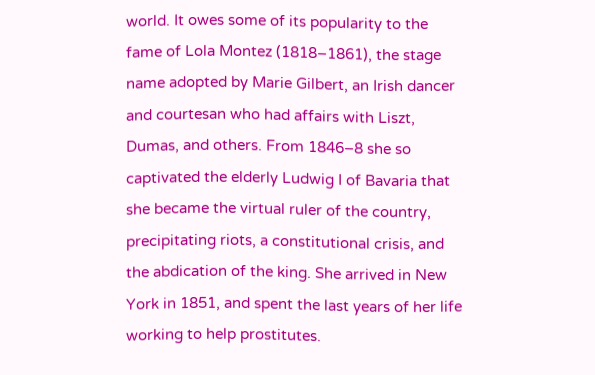world. It owes some of its popularity to the fame of Lola Montez (1818–1861), the stage name adopted by Marie Gilbert, an Irish dancer and courtesan who had affairs with Liszt, Dumas, and others. From 1846–8 she so captivated the elderly Ludwig I of Bavaria that she became the virtual ruler of the country, precipitating riots, a constitutional crisis, and the abdication of the king. She arrived in New York in 1851, and spent the last years of her life working to help prostitutes.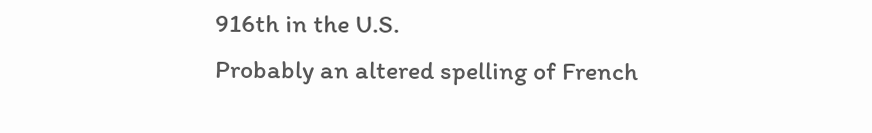916th in the U.S.
Probably an altered spelling of French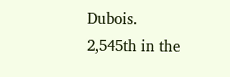Dubois.
2,545th in the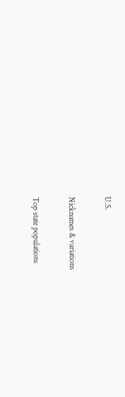U.S.

Nicknames & variations

Top state populations